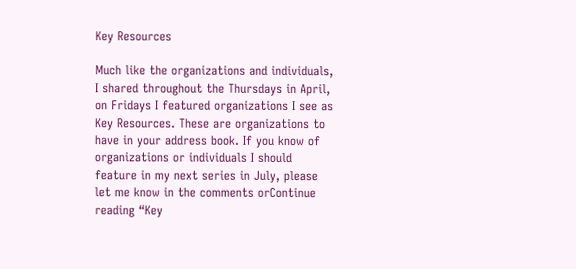Key Resources

Much like the organizations and individuals, I shared throughout the Thursdays in April, on Fridays I featured organizations I see as Key Resources. These are organizations to have in your address book. If you know of organizations or individuals I should feature in my next series in July, please let me know in the comments orContinue reading “Key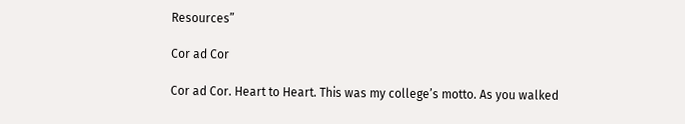Resources”

Cor ad Cor

Cor ad Cor. Heart to Heart. This was my college’s motto. As you walked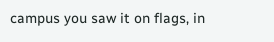campus you saw it on flags, in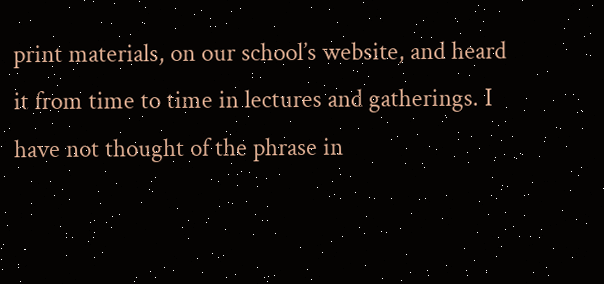print materials, on our school’s website, and heard it from time to time in lectures and gatherings. I have not thought of the phrase in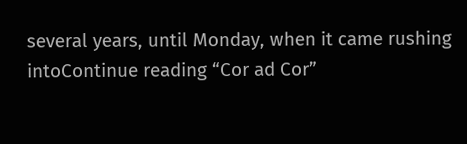several years, until Monday, when it came rushing intoContinue reading “Cor ad Cor”